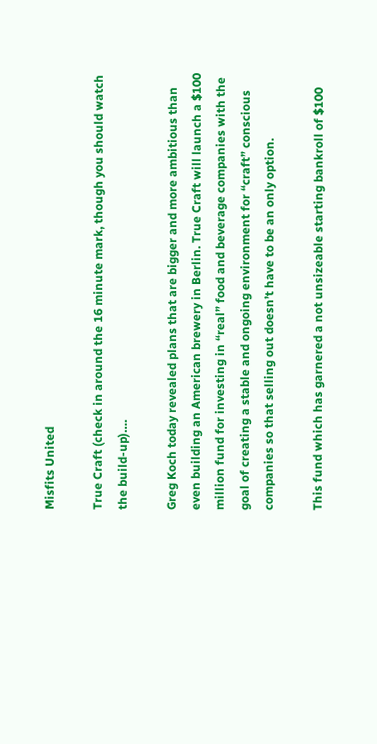Misfits United

True Craft (check in around the 16 minute mark, though you should watch the build-up)….

Greg Koch today revealed plans that are bigger and more ambitious than even building an American brewery in Berlin. True Craft will launch a $100 million fund for investing in “real” food and beverage companies with the goal of creating a stable and ongoing environment for “craft” conscious companies so that selling out doesn’t have to be an only option.

This fund which has garnered a not unsizeable starting bankroll of $100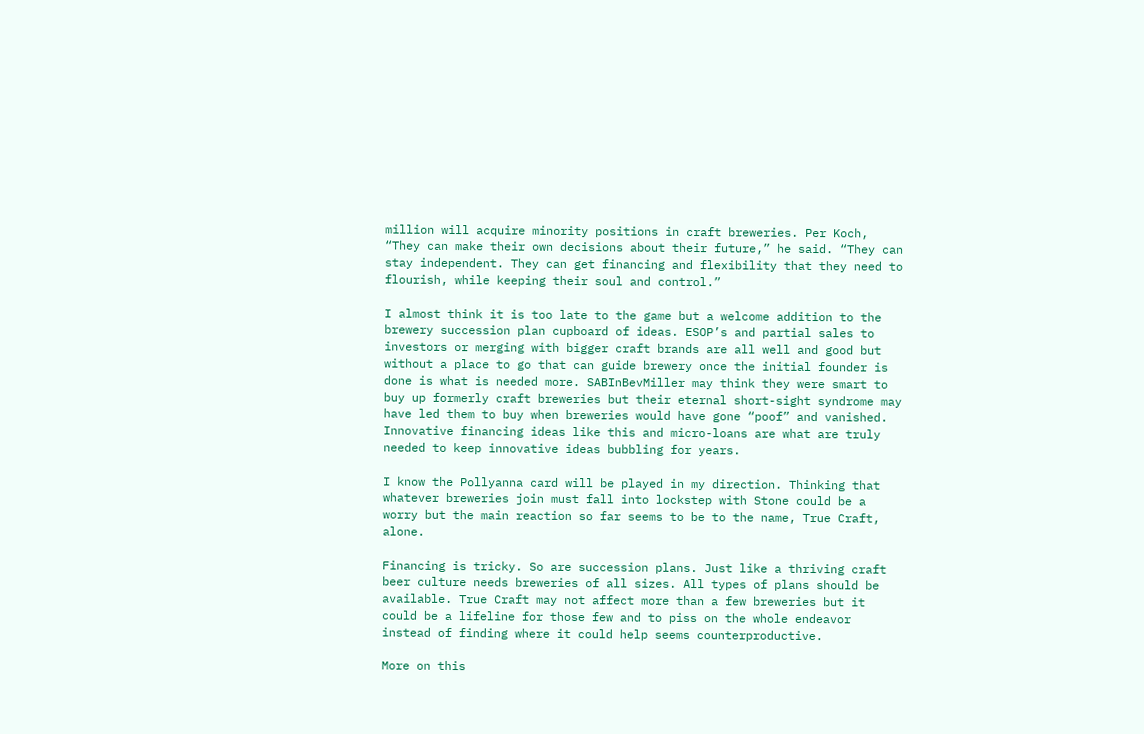million will acquire minority positions in craft breweries. Per Koch, “They can make their own decisions about their future,” he said. “They can stay independent. They can get financing and flexibility that they need to flourish, while keeping their soul and control.”

I almost think it is too late to the game but a welcome addition to the brewery succession plan cupboard of ideas. ESOP’s and partial sales to investors or merging with bigger craft brands are all well and good but without a place to go that can guide brewery once the initial founder is done is what is needed more. SABInBevMiller may think they were smart to buy up formerly craft breweries but their eternal short-sight syndrome may have led them to buy when breweries would have gone “poof” and vanished. Innovative financing ideas like this and micro-loans are what are truly needed to keep innovative ideas bubbling for years.

I know the Pollyanna card will be played in my direction. Thinking that whatever breweries join must fall into lockstep with Stone could be a worry but the main reaction so far seems to be to the name, True Craft, alone.

Financing is tricky. So are succession plans. Just like a thriving craft beer culture needs breweries of all sizes. All types of plans should be available. True Craft may not affect more than a few breweries but it could be a lifeline for those few and to piss on the whole endeavor instead of finding where it could help seems counterproductive.

More on this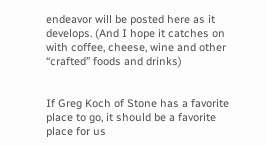endeavor will be posted here as it develops. (And I hope it catches on with coffee, cheese, wine and other “crafted” foods and drinks)


If Greg Koch of Stone has a favorite place to go, it should be a favorite place for us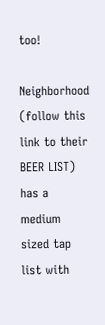too!

Neighborhood (follow this link to their BEER LIST) has a medium sized tap list with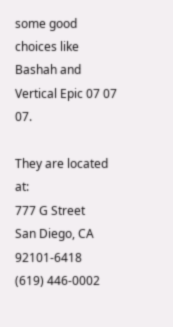some good choices like Bashah and Vertical Epic 07 07 07.

They are located at:
777 G Street
San Diego, CA 92101-6418
(619) 446-0002